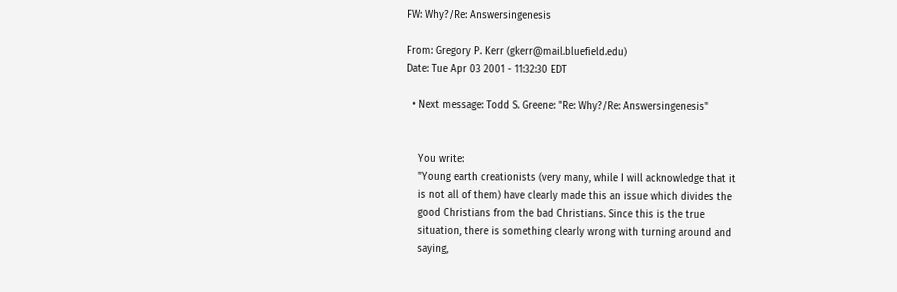FW: Why?/Re: Answersingenesis

From: Gregory P. Kerr (gkerr@mail.bluefield.edu)
Date: Tue Apr 03 2001 - 11:32:30 EDT

  • Next message: Todd S. Greene: "Re: Why?/Re: Answersingenesis"


    You write:
    "Young earth creationists (very many, while I will acknowledge that it
    is not all of them) have clearly made this an issue which divides the
    good Christians from the bad Christians. Since this is the true
    situation, there is something clearly wrong with turning around and
    saying,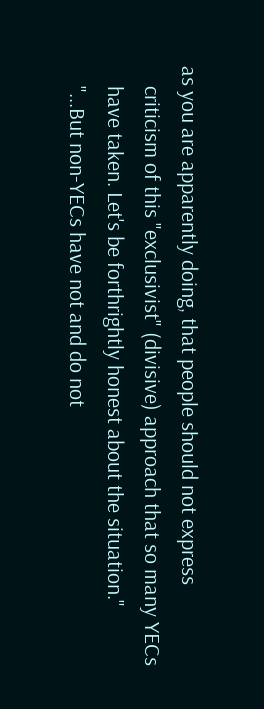as you are apparently doing, that people should not express
    criticism of this "exclusivist" (divisive) approach that so many YECs
    have taken. Let's be forthrightly honest about the situation."
    "...But non-YECs have not and do not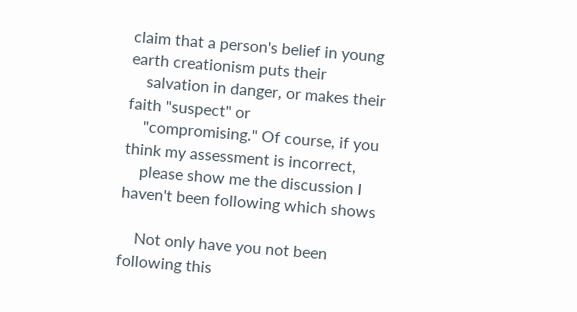claim that a person's belief in young earth creationism puts their
    salvation in danger, or makes their faith "suspect" or
    "compromising." Of course, if you think my assessment is incorrect,
    please show me the discussion I haven't been following which shows

    Not only have you not been following this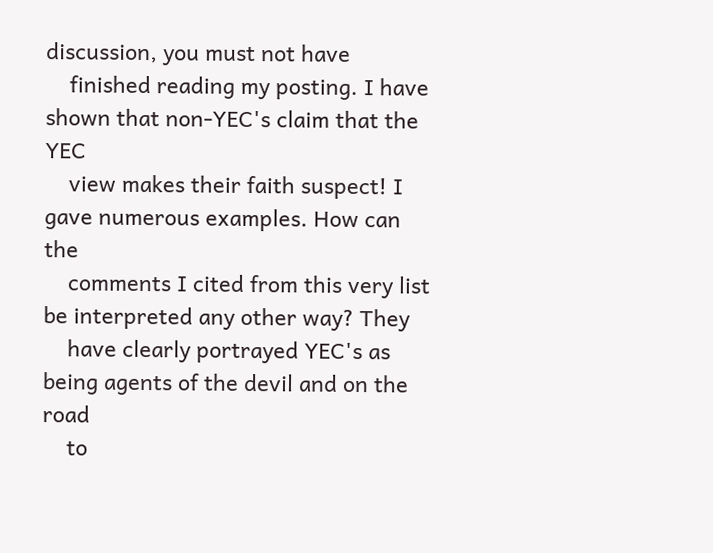discussion, you must not have
    finished reading my posting. I have shown that non-YEC's claim that the YEC
    view makes their faith suspect! I gave numerous examples. How can the
    comments I cited from this very list be interpreted any other way? They
    have clearly portrayed YEC's as being agents of the devil and on the road
    to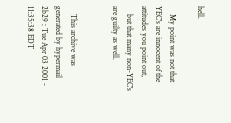hell.

    My point was not that YEC's are innocent of the attitudes you point out,
    but that many non-YEC's are guilty as well.


    This archive was generated by hypermail 2b29 : Tue Apr 03 2001 - 11:35:38 EDT